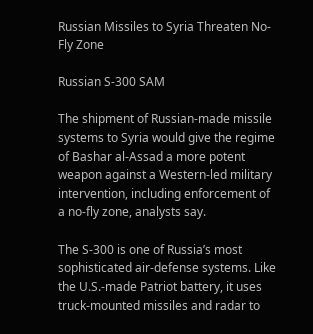Russian Missiles to Syria Threaten No-Fly Zone

Russian S-300 SAM

The shipment of Russian-made missile systems to Syria would give the regime of Bashar al-Assad a more potent weapon against a Western-led military intervention, including enforcement of a no-fly zone, analysts say.

The S-300 is one of Russia’s most sophisticated air-defense systems. Like the U.S.-made Patriot battery, it uses truck-mounted missiles and radar to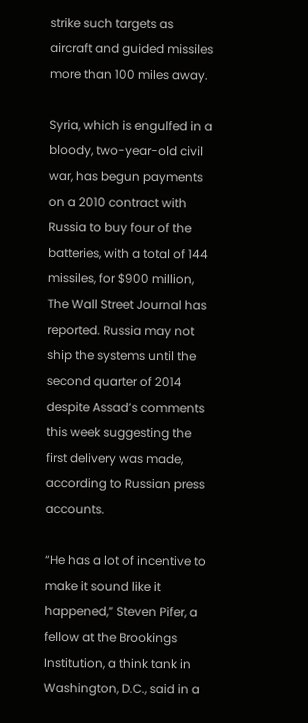strike such targets as aircraft and guided missiles more than 100 miles away.

Syria, which is engulfed in a bloody, two-year-old civil war, has begun payments on a 2010 contract with Russia to buy four of the batteries, with a total of 144 missiles, for $900 million, The Wall Street Journal has reported. Russia may not ship the systems until the second quarter of 2014 despite Assad’s comments this week suggesting the first delivery was made, according to Russian press accounts.

“He has a lot of incentive to make it sound like it happened,” Steven Pifer, a fellow at the Brookings Institution, a think tank in Washington, D.C., said in a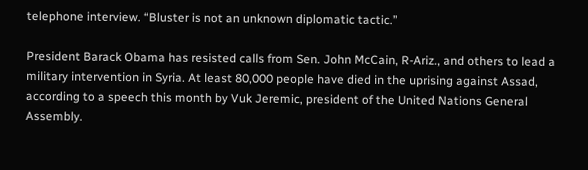telephone interview. “Bluster is not an unknown diplomatic tactic.”

President Barack Obama has resisted calls from Sen. John McCain, R-Ariz., and others to lead a military intervention in Syria. At least 80,000 people have died in the uprising against Assad, according to a speech this month by Vuk Jeremic, president of the United Nations General Assembly.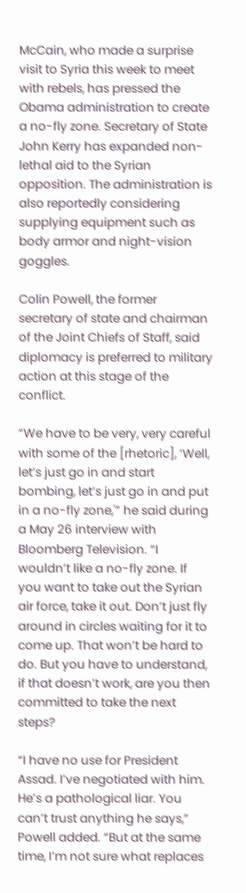McCain, who made a surprise visit to Syria this week to meet with rebels, has pressed the Obama administration to create a no-fly zone. Secretary of State John Kerry has expanded non-lethal aid to the Syrian opposition. The administration is also reportedly considering supplying equipment such as body armor and night-vision goggles.

Colin Powell, the former secretary of state and chairman of the Joint Chiefs of Staff, said diplomacy is preferred to military action at this stage of the conflict.

“We have to be very, very careful with some of the [rhetoric], ‘Well, let’s just go in and start bombing, let’s just go in and put in a no-fly zone,'” he said during a May 26 interview with Bloomberg Television. “I wouldn’t like a no-fly zone. If you want to take out the Syrian air force, take it out. Don’t just fly around in circles waiting for it to come up. That won’t be hard to do. But you have to understand, if that doesn’t work, are you then committed to take the next steps?

“I have no use for President Assad. I’ve negotiated with him. He’s a pathological liar. You can’t trust anything he says,” Powell added. “But at the same time, I’m not sure what replaces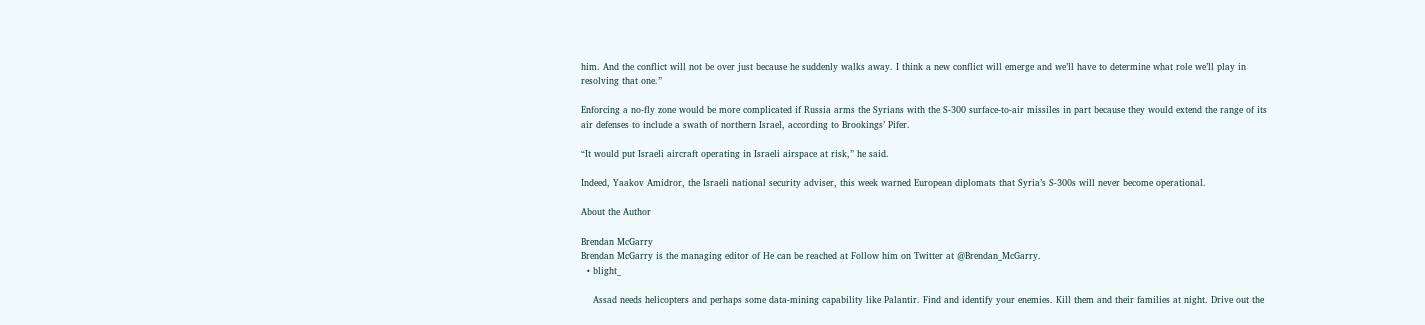him. And the conflict will not be over just because he suddenly walks away. I think a new conflict will emerge and we’ll have to determine what role we’ll play in resolving that one.”

Enforcing a no-fly zone would be more complicated if Russia arms the Syrians with the S-300 surface-to-air missiles in part because they would extend the range of its air defenses to include a swath of northern Israel, according to Brookings’ Pifer.

“It would put Israeli aircraft operating in Israeli airspace at risk,” he said.

Indeed, Yaakov Amidror, the Israeli national security adviser, this week warned European diplomats that Syria’s S-300s will never become operational.

About the Author

Brendan McGarry
Brendan McGarry is the managing editor of He can be reached at Follow him on Twitter at @Brendan_McGarry.
  • blight_

    Assad needs helicopters and perhaps some data-mining capability like Palantir. Find and identify your enemies. Kill them and their families at night. Drive out the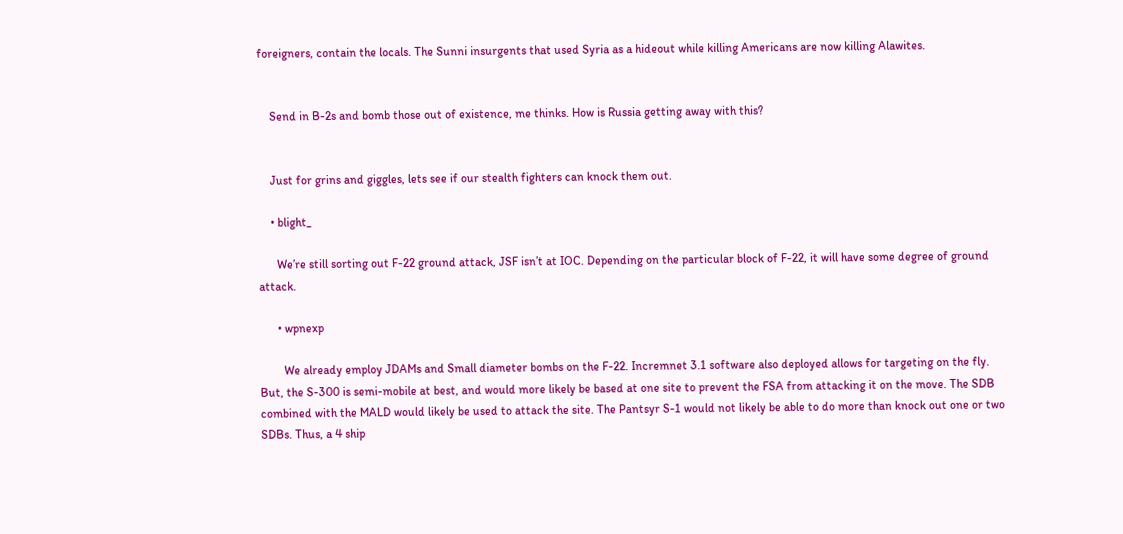foreigners, contain the locals. The Sunni insurgents that used Syria as a hideout while killing Americans are now killing Alawites.


    Send in B-2s and bomb those out of existence, me thinks. How is Russia getting away with this?


    Just for grins and giggles, lets see if our stealth fighters can knock them out.

    • blight_

      We’re still sorting out F-22 ground attack, JSF isn’t at IOC. Depending on the particular block of F-22, it will have some degree of ground attack.

      • wpnexp

        We already employ JDAMs and Small diameter bombs on the F-22. Incremnet 3.1 software also deployed allows for targeting on the fly. But, the S-300 is semi-mobile at best, and would more likely be based at one site to prevent the FSA from attacking it on the move. The SDB combined with the MALD would likely be used to attack the site. The Pantsyr S-1 would not likely be able to do more than knock out one or two SDBs. Thus, a 4 ship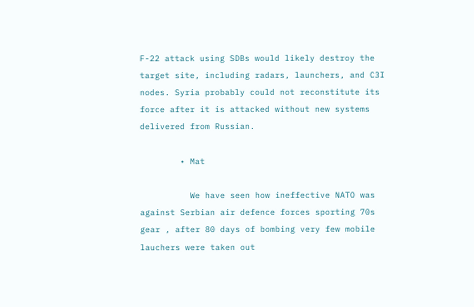F-22 attack using SDBs would likely destroy the target site, including radars, launchers, and C3I nodes. Syria probably could not reconstitute its force after it is attacked without new systems delivered from Russian.

        • Mat

          We have seen how ineffective NATO was against Serbian air defence forces sporting 70s gear , after 80 days of bombing very few mobile lauchers were taken out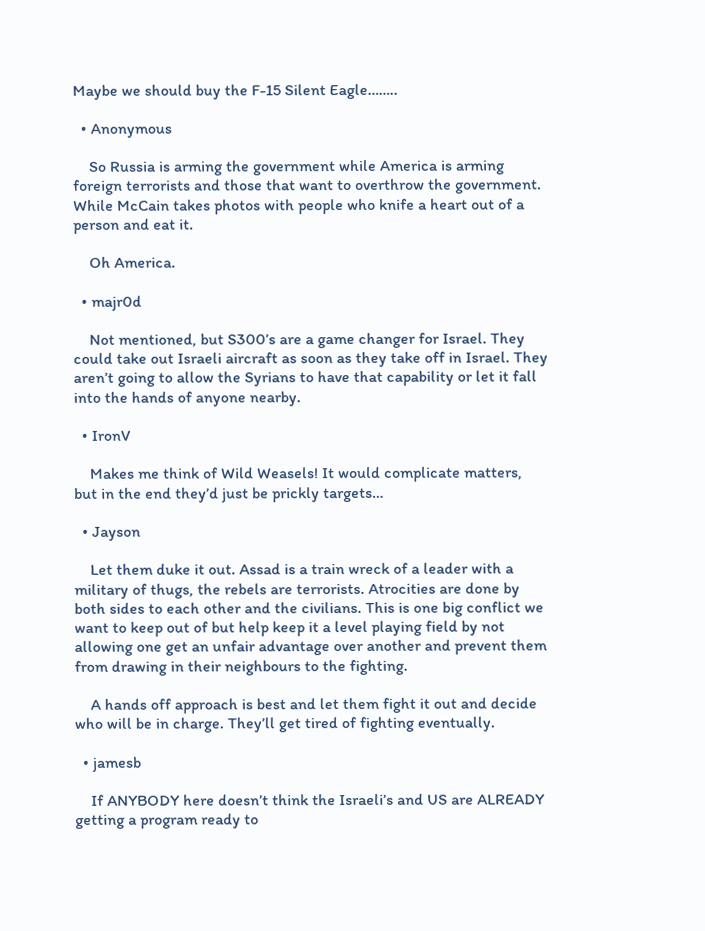Maybe we should buy the F-15 Silent Eagle……..

  • Anonymous

    So Russia is arming the government while America is arming foreign terrorists and those that want to overthrow the government. While McCain takes photos with people who knife a heart out of a person and eat it.

    Oh America.

  • majr0d

    Not mentioned, but S300’s are a game changer for Israel. They could take out Israeli aircraft as soon as they take off in Israel. They aren’t going to allow the Syrians to have that capability or let it fall into the hands of anyone nearby.

  • IronV

    Makes me think of Wild Weasels! It would complicate matters, but in the end they’d just be prickly targets…

  • Jayson

    Let them duke it out. Assad is a train wreck of a leader with a military of thugs, the rebels are terrorists. Atrocities are done by both sides to each other and the civilians. This is one big conflict we want to keep out of but help keep it a level playing field by not allowing one get an unfair advantage over another and prevent them from drawing in their neighbours to the fighting.

    A hands off approach is best and let them fight it out and decide who will be in charge. They’ll get tired of fighting eventually.

  • jamesb

    If ANYBODY here doesn’t think the Israeli’s and US are ALREADY getting a program ready to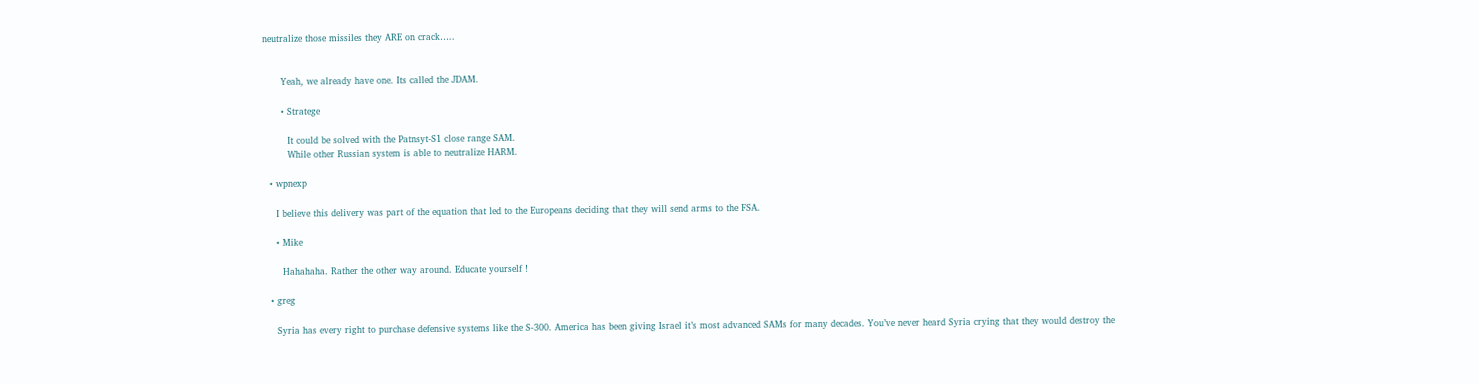neutralize those missiles they ARE on crack…..


      Yeah, we already have one. Its called the JDAM.

      • Stratege

        It could be solved with the Patnsyt-S1 close range SAM.
        While other Russian system is able to neutralize HARM.

  • wpnexp

    I believe this delivery was part of the equation that led to the Europeans deciding that they will send arms to the FSA.

    • Mike

      Hahahaha. Rather the other way around. Educate yourself !

  • greg

    Syria has every right to purchase defensive systems like the S-300. America has been giving Israel it’s most advanced SAMs for many decades. You’ve never heard Syria crying that they would destroy the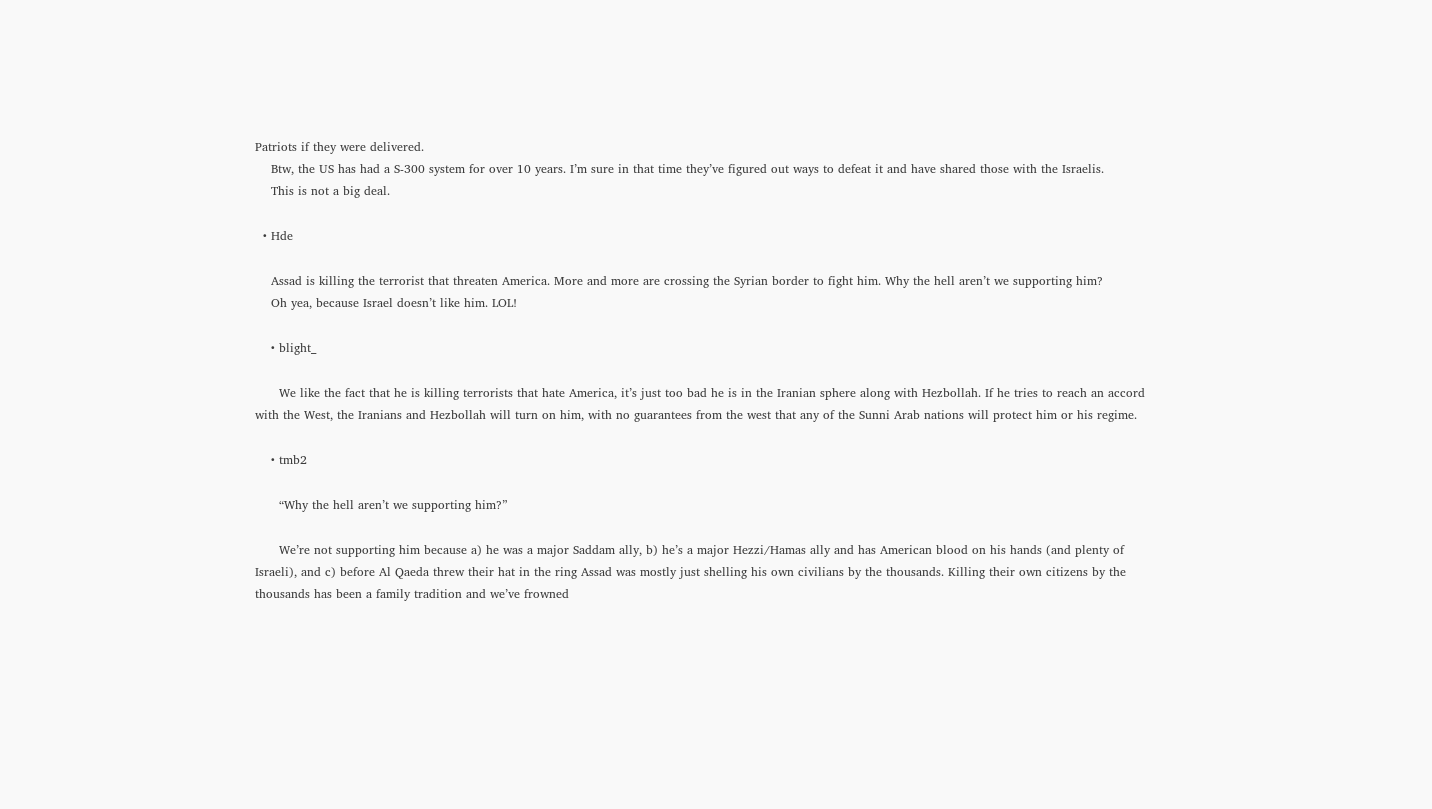Patriots if they were delivered.
    Btw, the US has had a S-300 system for over 10 years. I’m sure in that time they’ve figured out ways to defeat it and have shared those with the Israelis.
    This is not a big deal.

  • Hde

    Assad is killing the terrorist that threaten America. More and more are crossing the Syrian border to fight him. Why the hell aren’t we supporting him?
    Oh yea, because Israel doesn’t like him. LOL!

    • blight_

      We like the fact that he is killing terrorists that hate America, it’s just too bad he is in the Iranian sphere along with Hezbollah. If he tries to reach an accord with the West, the Iranians and Hezbollah will turn on him, with no guarantees from the west that any of the Sunni Arab nations will protect him or his regime.

    • tmb2

      “Why the hell aren’t we supporting him?”

      We’re not supporting him because a) he was a major Saddam ally, b) he’s a major Hezzi/Hamas ally and has American blood on his hands (and plenty of Israeli), and c) before Al Qaeda threw their hat in the ring Assad was mostly just shelling his own civilians by the thousands. Killing their own citizens by the thousands has been a family tradition and we’ve frowned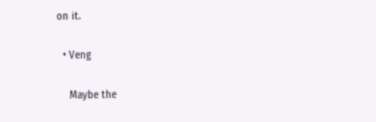on it.

  • Veng

    Maybe the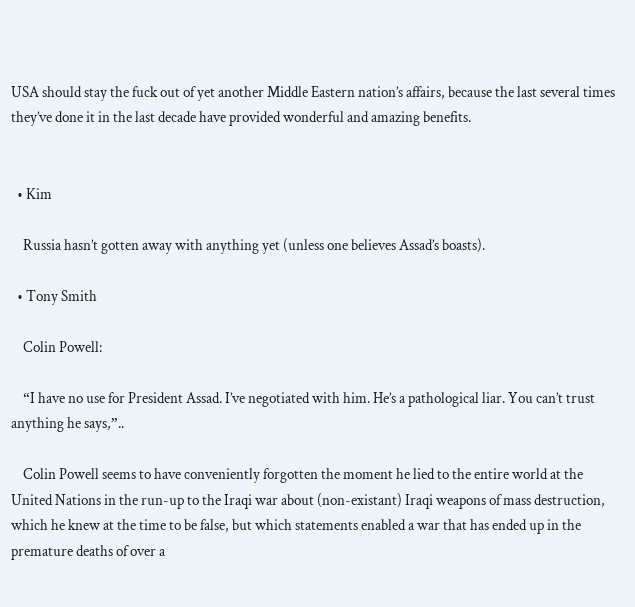USA should stay the fuck out of yet another Middle Eastern nation’s affairs, because the last several times they’ve done it in the last decade have provided wonderful and amazing benefits.


  • Kim

    Russia hasn’t gotten away with anything yet (unless one believes Assad’s boasts).

  • Tony Smith

    Colin Powell:

    “I have no use for President Assad. I’ve negotiated with him. He’s a pathological liar. You can’t trust anything he says,”..

    Colin Powell seems to have conveniently forgotten the moment he lied to the entire world at the United Nations in the run-up to the Iraqi war about (non-existant) Iraqi weapons of mass destruction, which he knew at the time to be false, but which statements enabled a war that has ended up in the premature deaths of over a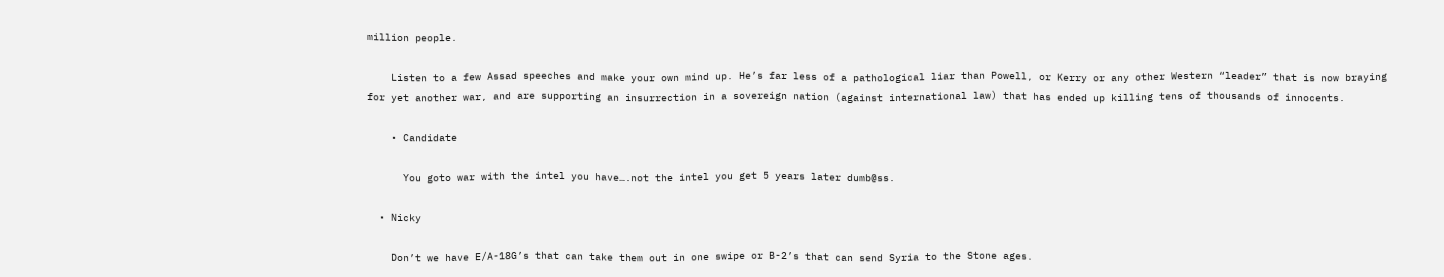million people.

    Listen to a few Assad speeches and make your own mind up. He’s far less of a pathological liar than Powell, or Kerry or any other Western “leader” that is now braying for yet another war, and are supporting an insurrection in a sovereign nation (against international law) that has ended up killing tens of thousands of innocents.

    • Candidate

      You goto war with the intel you have….not the intel you get 5 years later dumb@ss.

  • Nicky

    Don’t we have E/A-18G’s that can take them out in one swipe or B-2’s that can send Syria to the Stone ages.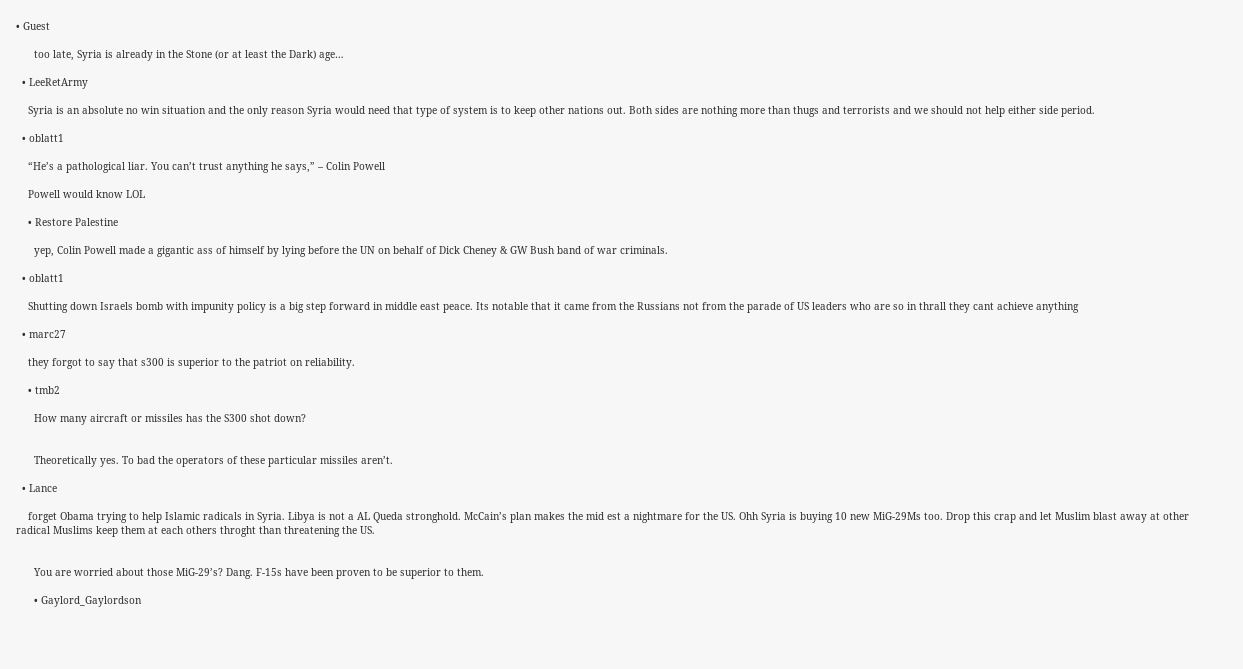• Guest

      too late, Syria is already in the Stone (or at least the Dark) age…

  • LeeRetArmy

    Syria is an absolute no win situation and the only reason Syria would need that type of system is to keep other nations out. Both sides are nothing more than thugs and terrorists and we should not help either side period.

  • oblatt1

    “He’s a pathological liar. You can’t trust anything he says,” – Colin Powell

    Powell would know LOL

    • Restore Palestine

      yep, Colin Powell made a gigantic ass of himself by lying before the UN on behalf of Dick Cheney & GW Bush band of war criminals.

  • oblatt1

    Shutting down Israels bomb with impunity policy is a big step forward in middle east peace. Its notable that it came from the Russians not from the parade of US leaders who are so in thrall they cant achieve anything

  • marc27

    they forgot to say that s300 is superior to the patriot on reliability.

    • tmb2

      How many aircraft or missiles has the S300 shot down?


      Theoretically yes. To bad the operators of these particular missiles aren’t.

  • Lance

    forget Obama trying to help Islamic radicals in Syria. Libya is not a AL Queda stronghold. McCain’s plan makes the mid est a nightmare for the US. Ohh Syria is buying 10 new MiG-29Ms too. Drop this crap and let Muslim blast away at other radical Muslims keep them at each others throght than threatening the US.


      You are worried about those MiG-29’s? Dang. F-15s have been proven to be superior to them.

      • Gaylord_Gaylordson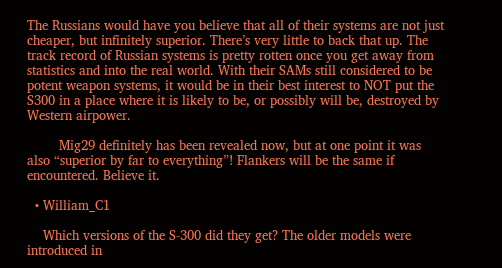The Russians would have you believe that all of their systems are not just cheaper, but infinitely superior. There’s very little to back that up. The track record of Russian systems is pretty rotten once you get away from statistics and into the real world. With their SAMs still considered to be potent weapon systems, it would be in their best interest to NOT put the S300 in a place where it is likely to be, or possibly will be, destroyed by Western airpower.

        Mig29 definitely has been revealed now, but at one point it was also “superior by far to everything”! Flankers will be the same if encountered. Believe it.

  • William_C1

    Which versions of the S-300 did they get? The older models were introduced in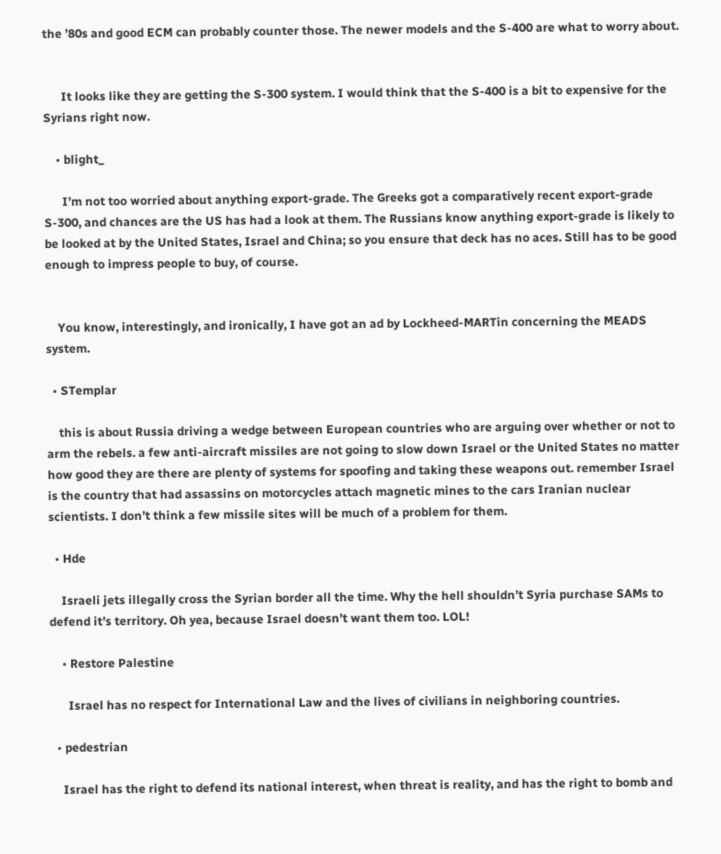the ’80s and good ECM can probably counter those. The newer models and the S-400 are what to worry about.


      It looks like they are getting the S-300 system. I would think that the S-400 is a bit to expensive for the Syrians right now.

    • blight_

      I’m not too worried about anything export-grade. The Greeks got a comparatively recent export-grade S-300, and chances are the US has had a look at them. The Russians know anything export-grade is likely to be looked at by the United States, Israel and China; so you ensure that deck has no aces. Still has to be good enough to impress people to buy, of course.


    You know, interestingly, and ironically, I have got an ad by Lockheed-MARTin concerning the MEADS system.

  • STemplar

    this is about Russia driving a wedge between European countries who are arguing over whether or not to arm the rebels. a few anti-aircraft missiles are not going to slow down Israel or the United States no matter how good they are there are plenty of systems for spoofing and taking these weapons out. remember Israel is the country that had assassins on motorcycles attach magnetic mines to the cars Iranian nuclear scientists. I don’t think a few missile sites will be much of a problem for them.

  • Hde

    Israeli jets illegally cross the Syrian border all the time. Why the hell shouldn’t Syria purchase SAMs to defend it’s territory. Oh yea, because Israel doesn’t want them too. LOL!

    • Restore Palestine

      Israel has no respect for International Law and the lives of civilians in neighboring countries.

  • pedestrian

    Israel has the right to defend its national interest, when threat is reality, and has the right to bomb and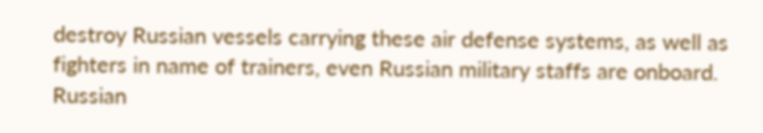destroy Russian vessels carrying these air defense systems, as well as fighters in name of trainers, even Russian military staffs are onboard. Russian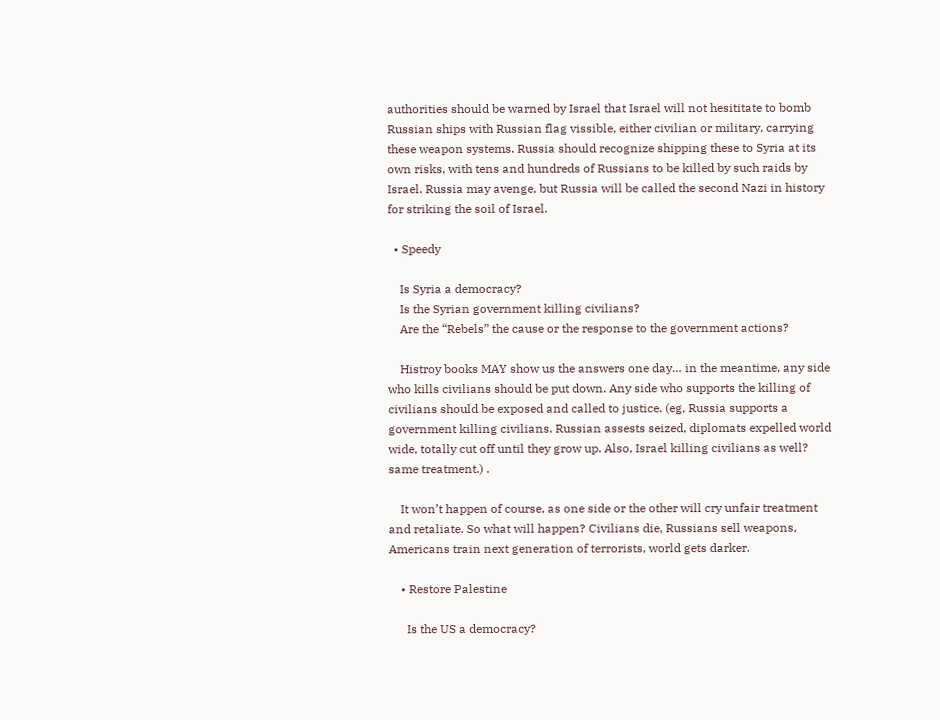authorities should be warned by Israel that Israel will not hesititate to bomb Russian ships with Russian flag vissible, either civilian or military, carrying these weapon systems. Russia should recognize shipping these to Syria at its own risks, with tens and hundreds of Russians to be killed by such raids by Israel. Russia may avenge, but Russia will be called the second Nazi in history for striking the soil of Israel.

  • Speedy

    Is Syria a democracy?
    Is the Syrian government killing civilians?
    Are the “Rebels” the cause or the response to the government actions?

    Histroy books MAY show us the answers one day… in the meantime, any side who kills civilians should be put down. Any side who supports the killing of civilians should be exposed and called to justice. (eg, Russia supports a government killing civilians. Russian assests seized, diplomats expelled world wide, totally cut off until they grow up. Also, Israel killing civilians as well? same treatment.) .

    It won’t happen of course, as one side or the other will cry unfair treatment and retaliate. So what will happen? Civilians die, Russians sell weapons, Americans train next generation of terrorists, world gets darker.

    • Restore Palestine

      Is the US a democracy?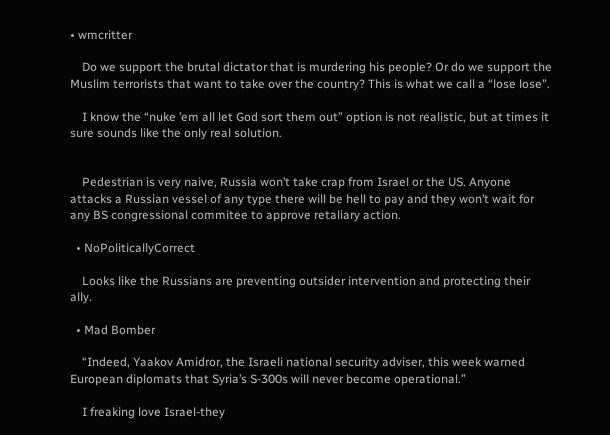• wmcritter

    Do we support the brutal dictator that is murdering his people? Or do we support the Muslim terrorists that want to take over the country? This is what we call a “lose lose”.

    I know the “nuke ’em all let God sort them out” option is not realistic, but at times it sure sounds like the only real solution.


    Pedestrian is very naive, Russia won’t take crap from Israel or the US. Anyone attacks a Russian vessel of any type there will be hell to pay and they won’t wait for any BS congressional commitee to approve retaliary action.

  • NoPoliticallyCorrect

    Looks like the Russians are preventing outsider intervention and protecting their ally.

  • Mad Bomber

    “Indeed, Yaakov Amidror, the Israeli national security adviser, this week warned European diplomats that Syria’s S-300s will never become operational.”

    I freaking love Israel-they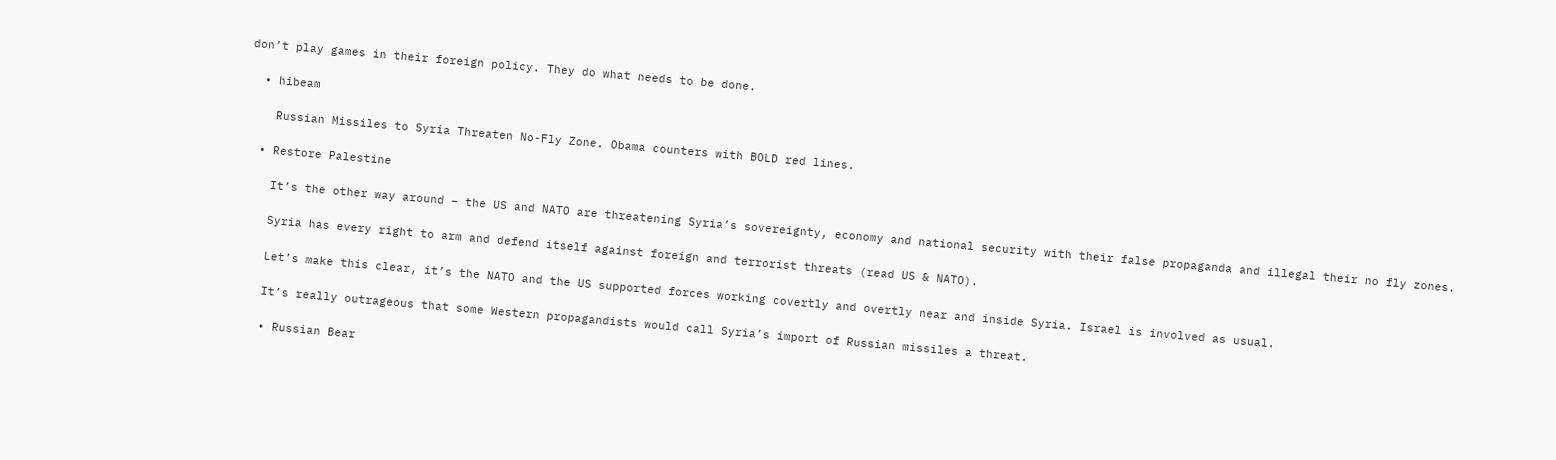don’t play games in their foreign policy. They do what needs to be done.

  • hibeam

    Russian Missiles to Syria Threaten No-Fly Zone. Obama counters with BOLD red lines.

  • Restore Palestine

    It’s the other way around – the US and NATO are threatening Syria’s sovereignty, economy and national security with their false propaganda and illegal their no fly zones.

    Syria has every right to arm and defend itself against foreign and terrorist threats (read US & NATO).

    Let’s make this clear, it’s the NATO and the US supported forces working covertly and overtly near and inside Syria. Israel is involved as usual.

    It’s really outrageous that some Western propagandists would call Syria’s import of Russian missiles a threat.

    • Russian Bear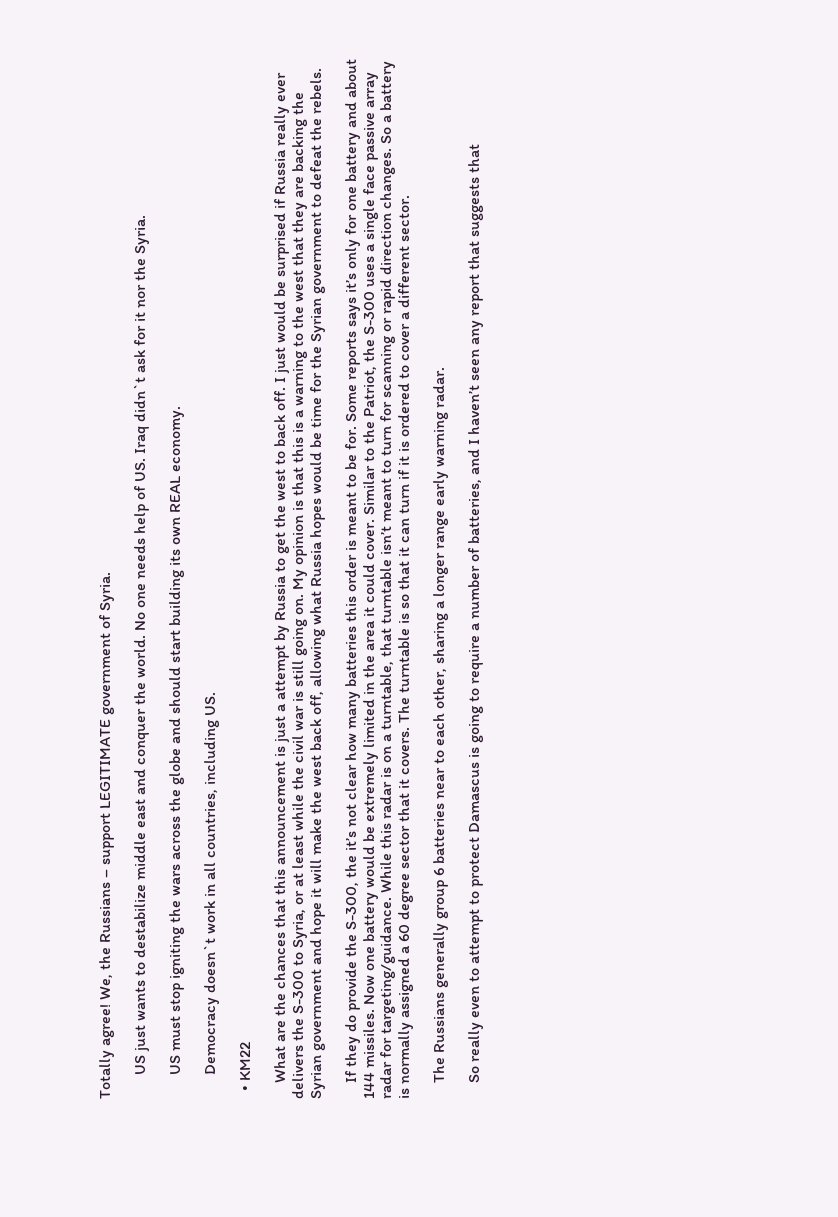Totally agree! We, the Russians – support LEGITIMATE government of Syria.

      US just wants to destabilize middle east and conquer the world. No one needs help of US. Iraq didn`t ask for it nor the Syria.

      US must stop igniting the wars across the globe and should start building its own REAL economy.

      Democracy doesn`t work in all countries, including US.

  • KM22

    What are the chances that this announcement is just a attempt by Russia to get the west to back off. I just would be surprised if Russia really ever delivers the S-300 to Syria, or at least while the civil war is still going on. My opinion is that this is a warning to the west that they are backing the Syrian government and hope it will make the west back off, allowing what Russia hopes would be time for the Syrian government to defeat the rebels.

    If they do provide the S-300, the it’s not clear how many batteries this order is meant to be for. Some reports says it’s only for one battery and about 144 missiles. Now one battery would be extremely limited in the area it could cover. Similar to the Patriot, the S-300 uses a single face passive array radar for targeting/guidance. While this radar is on a turntable, that turntable isn’t meant to turn for scanning or rapid direction changes. So a battery is normally assigned a 60 degree sector that it covers. The turntable is so that it can turn if it is ordered to cover a different sector.

    The Russians generally group 6 batteries near to each other, sharing a longer range early warning radar.

    So really even to attempt to protect Damascus is going to require a number of batteries, and I haven’t seen any report that suggests that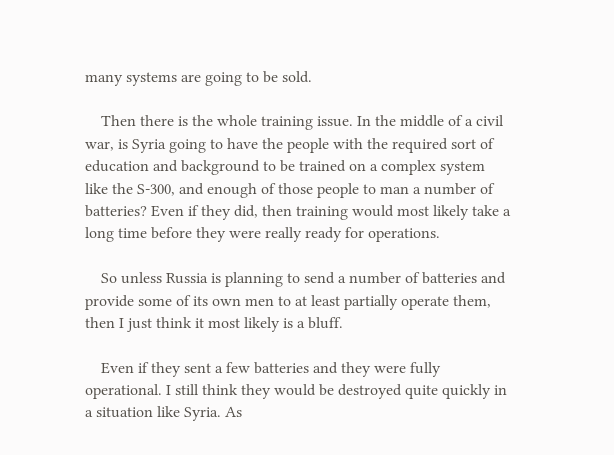many systems are going to be sold.

    Then there is the whole training issue. In the middle of a civil war, is Syria going to have the people with the required sort of education and background to be trained on a complex system like the S-300, and enough of those people to man a number of batteries? Even if they did, then training would most likely take a long time before they were really ready for operations.

    So unless Russia is planning to send a number of batteries and provide some of its own men to at least partially operate them, then I just think it most likely is a bluff.

    Even if they sent a few batteries and they were fully operational. I still think they would be destroyed quite quickly in a situation like Syria. As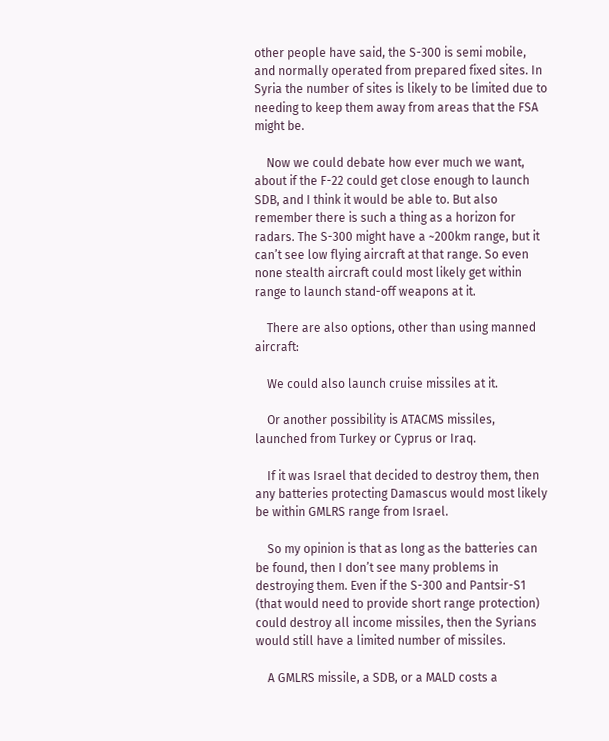other people have said, the S-300 is semi mobile, and normally operated from prepared fixed sites. In Syria the number of sites is likely to be limited due to needing to keep them away from areas that the FSA might be.

    Now we could debate how ever much we want, about if the F-22 could get close enough to launch SDB, and I think it would be able to. But also remember there is such a thing as a horizon for radars. The S-300 might have a ~200km range, but it can’t see low flying aircraft at that range. So even none stealth aircraft could most likely get within range to launch stand-off weapons at it.

    There are also options, other than using manned aircraft:

    We could also launch cruise missiles at it.

    Or another possibility is ATACMS missiles, launched from Turkey or Cyprus or Iraq.

    If it was Israel that decided to destroy them, then any batteries protecting Damascus would most likely be within GMLRS range from Israel.

    So my opinion is that as long as the batteries can be found, then I don’t see many problems in destroying them. Even if the S-300 and Pantsir-S1 (that would need to provide short range protection) could destroy all income missiles, then the Syrians would still have a limited number of missiles.

    A GMLRS missile, a SDB, or a MALD costs a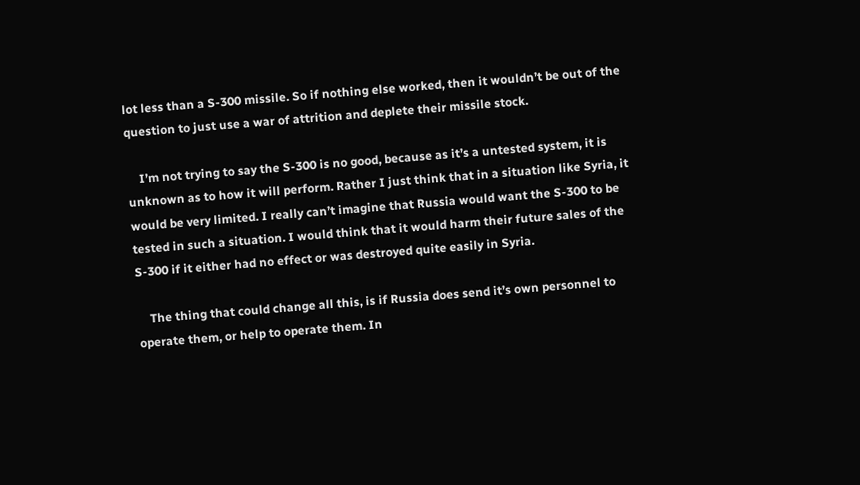lot less than a S-300 missile. So if nothing else worked, then it wouldn’t be out of the question to just use a war of attrition and deplete their missile stock.

    I’m not trying to say the S-300 is no good, because as it’s a untested system, it is unknown as to how it will perform. Rather I just think that in a situation like Syria, it would be very limited. I really can’t imagine that Russia would want the S-300 to be tested in such a situation. I would think that it would harm their future sales of the S-300 if it either had no effect or was destroyed quite easily in Syria.

    The thing that could change all this, is if Russia does send it’s own personnel to operate them, or help to operate them. In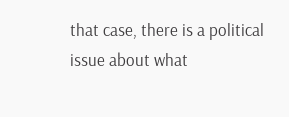that case, there is a political issue about what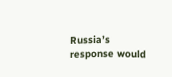Russia’s response would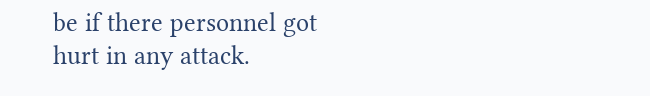be if there personnel got hurt in any attack.